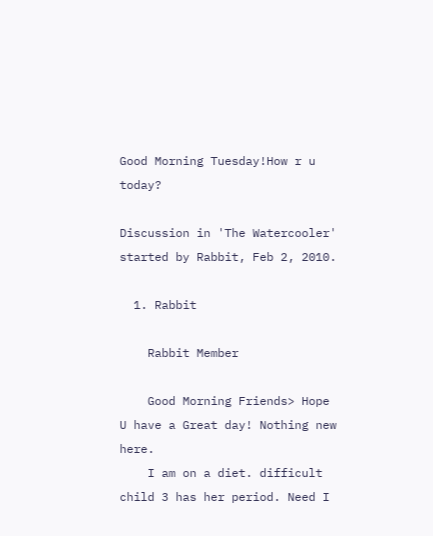Good Morning Tuesday!How r u today?

Discussion in 'The Watercooler' started by Rabbit, Feb 2, 2010.

  1. Rabbit

    Rabbit Member

    Good Morning Friends> Hope U have a Great day! Nothing new here.
    I am on a diet. difficult child 3 has her period. Need I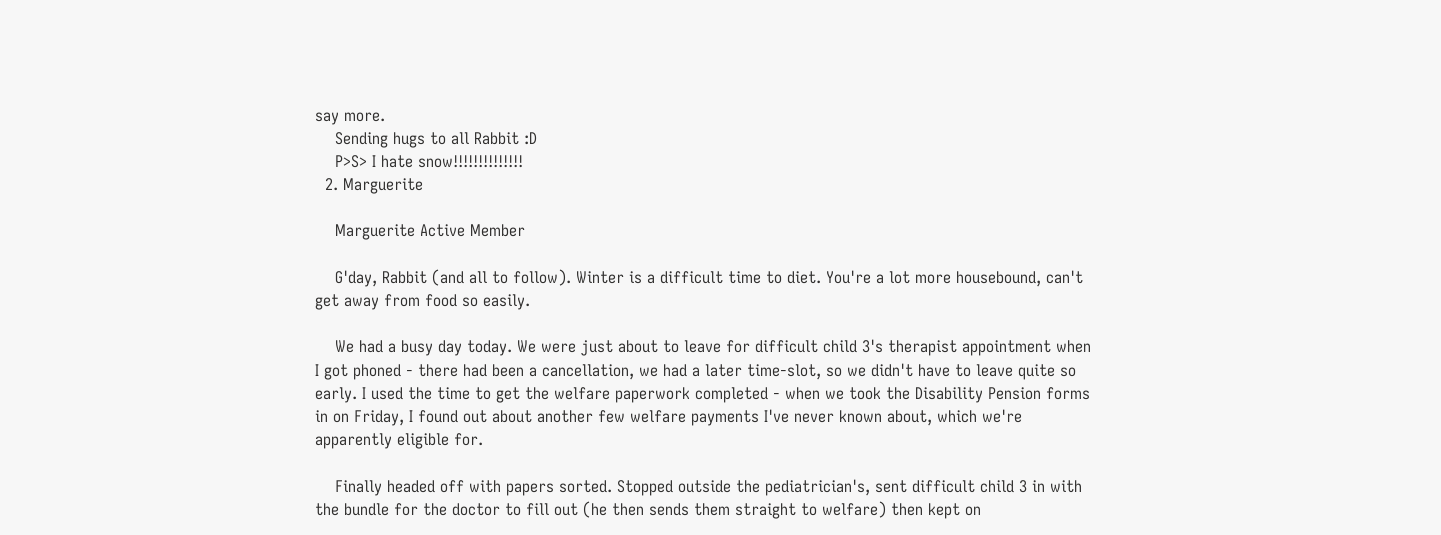say more.
    Sending hugs to all Rabbit :D
    P>S> I hate snow!!!!!!!!!!!!!!
  2. Marguerite

    Marguerite Active Member

    G'day, Rabbit (and all to follow). Winter is a difficult time to diet. You're a lot more housebound, can't get away from food so easily.

    We had a busy day today. We were just about to leave for difficult child 3's therapist appointment when I got phoned - there had been a cancellation, we had a later time-slot, so we didn't have to leave quite so early. I used the time to get the welfare paperwork completed - when we took the Disability Pension forms in on Friday, I found out about another few welfare payments I've never known about, which we're apparently eligible for.

    Finally headed off with papers sorted. Stopped outside the pediatrician's, sent difficult child 3 in with the bundle for the doctor to fill out (he then sends them straight to welfare) then kept on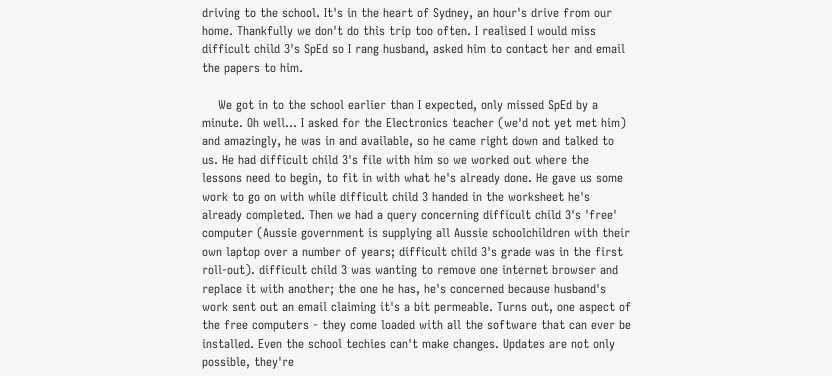driving to the school. It's in the heart of Sydney, an hour's drive from our home. Thankfully we don't do this trip too often. I realised I would miss difficult child 3's SpEd so I rang husband, asked him to contact her and email the papers to him.

    We got in to the school earlier than I expected, only missed SpEd by a minute. Oh well... I asked for the Electronics teacher (we'd not yet met him) and amazingly, he was in and available, so he came right down and talked to us. He had difficult child 3's file with him so we worked out where the lessons need to begin, to fit in with what he's already done. He gave us some work to go on with while difficult child 3 handed in the worksheet he's already completed. Then we had a query concerning difficult child 3's 'free' computer (Aussie government is supplying all Aussie schoolchildren with their own laptop over a number of years; difficult child 3's grade was in the first roll-out). difficult child 3 was wanting to remove one internet browser and replace it with another; the one he has, he's concerned because husband's work sent out an email claiming it's a bit permeable. Turns out, one aspect of the free computers - they come loaded with all the software that can ever be installed. Even the school techies can't make changes. Updates are not only possible, they're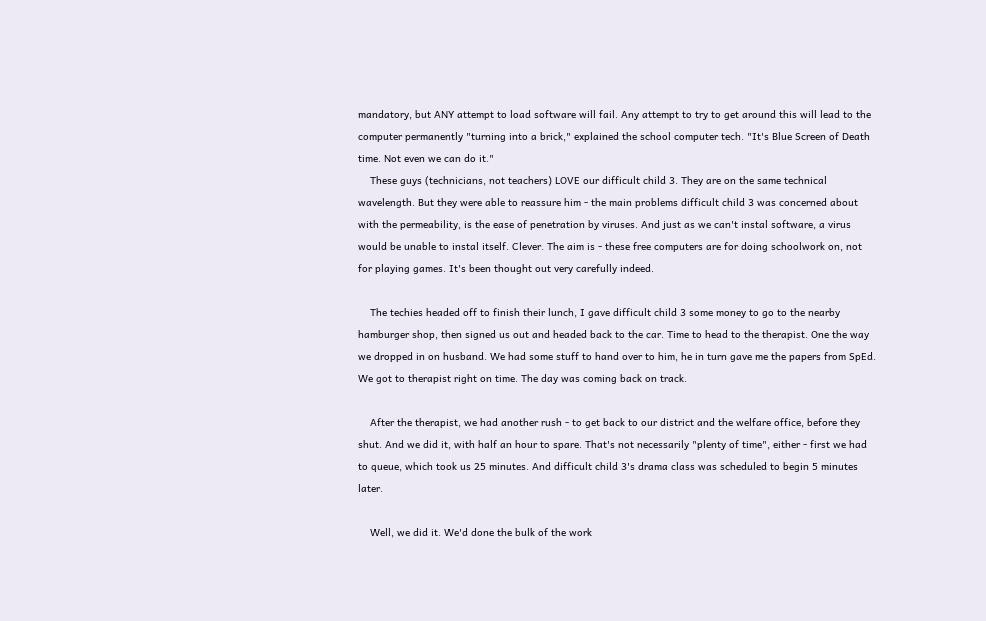mandatory, but ANY attempt to load software will fail. Any attempt to try to get around this will lead to the computer permanently "turning into a brick," explained the school computer tech. "It's Blue Screen of Death time. Not even we can do it."
    These guys (technicians, not teachers) LOVE our difficult child 3. They are on the same technical wavelength. But they were able to reassure him - the main problems difficult child 3 was concerned about with the permeability, is the ease of penetration by viruses. And just as we can't instal software, a virus would be unable to instal itself. Clever. The aim is - these free computers are for doing schoolwork on, not for playing games. It's been thought out very carefully indeed.

    The techies headed off to finish their lunch, I gave difficult child 3 some money to go to the nearby hamburger shop, then signed us out and headed back to the car. Time to head to the therapist. One the way we dropped in on husband. We had some stuff to hand over to him, he in turn gave me the papers from SpEd. We got to therapist right on time. The day was coming back on track.

    After the therapist, we had another rush - to get back to our district and the welfare office, before they shut. And we did it, with half an hour to spare. That's not necessarily "plenty of time", either - first we had to queue, which took us 25 minutes. And difficult child 3's drama class was scheduled to begin 5 minutes later.

    Well, we did it. We'd done the bulk of the work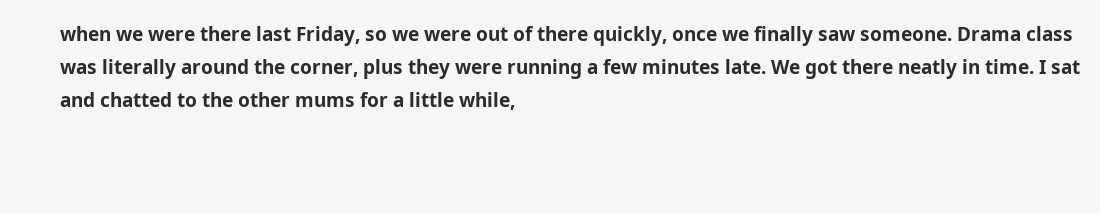when we were there last Friday, so we were out of there quickly, once we finally saw someone. Drama class was literally around the corner, plus they were running a few minutes late. We got there neatly in time. I sat and chatted to the other mums for a little while,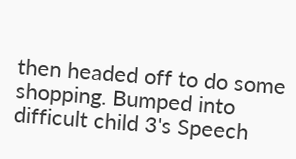then headed off to do some shopping. Bumped into difficult child 3's Speech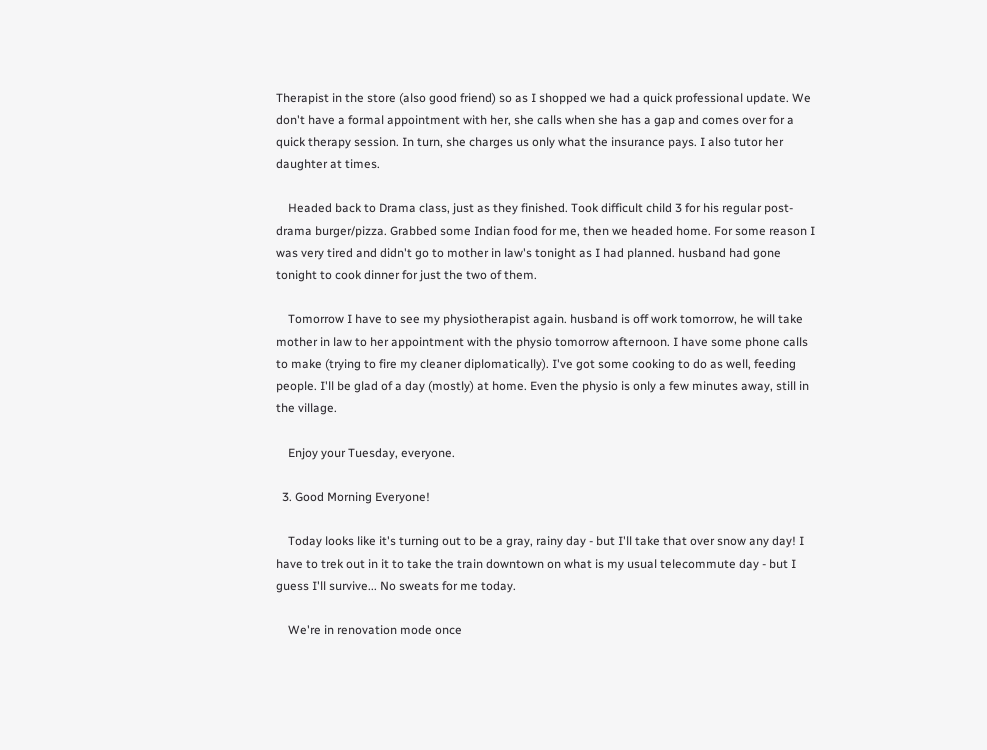Therapist in the store (also good friend) so as I shopped we had a quick professional update. We don't have a formal appointment with her, she calls when she has a gap and comes over for a quick therapy session. In turn, she charges us only what the insurance pays. I also tutor her daughter at times.

    Headed back to Drama class, just as they finished. Took difficult child 3 for his regular post-drama burger/pizza. Grabbed some Indian food for me, then we headed home. For some reason I was very tired and didn't go to mother in law's tonight as I had planned. husband had gone tonight to cook dinner for just the two of them.

    Tomorrow I have to see my physiotherapist again. husband is off work tomorrow, he will take mother in law to her appointment with the physio tomorrow afternoon. I have some phone calls to make (trying to fire my cleaner diplomatically). I've got some cooking to do as well, feeding people. I'll be glad of a day (mostly) at home. Even the physio is only a few minutes away, still in the village.

    Enjoy your Tuesday, everyone.

  3. Good Morning Everyone!

    Today looks like it's turning out to be a gray, rainy day - but I'll take that over snow any day! I have to trek out in it to take the train downtown on what is my usual telecommute day - but I guess I'll survive... No sweats for me today.

    We're in renovation mode once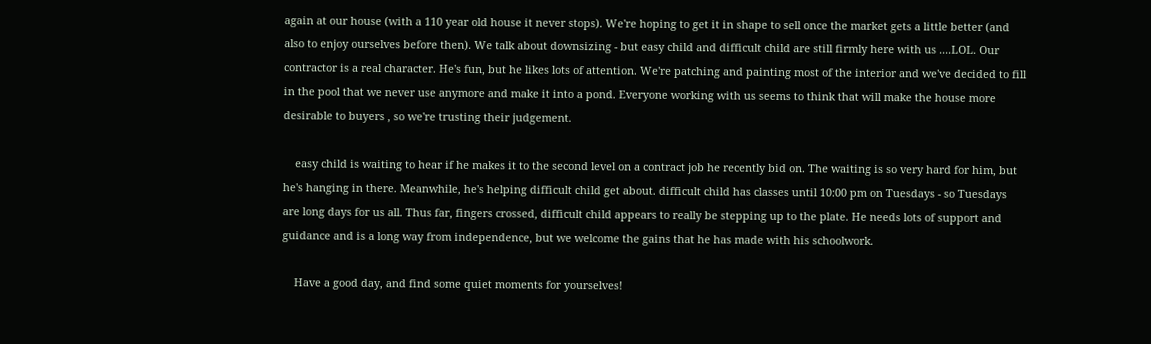again at our house (with a 110 year old house it never stops). We're hoping to get it in shape to sell once the market gets a little better (and also to enjoy ourselves before then). We talk about downsizing - but easy child and difficult child are still firmly here with us ....LOL. Our contractor is a real character. He's fun, but he likes lots of attention. We're patching and painting most of the interior and we've decided to fill in the pool that we never use anymore and make it into a pond. Everyone working with us seems to think that will make the house more desirable to buyers , so we're trusting their judgement.

    easy child is waiting to hear if he makes it to the second level on a contract job he recently bid on. The waiting is so very hard for him, but he's hanging in there. Meanwhile, he's helping difficult child get about. difficult child has classes until 10:00 pm on Tuesdays - so Tuesdays are long days for us all. Thus far, fingers crossed, difficult child appears to really be stepping up to the plate. He needs lots of support and guidance and is a long way from independence, but we welcome the gains that he has made with his schoolwork.

    Have a good day, and find some quiet moments for yourselves!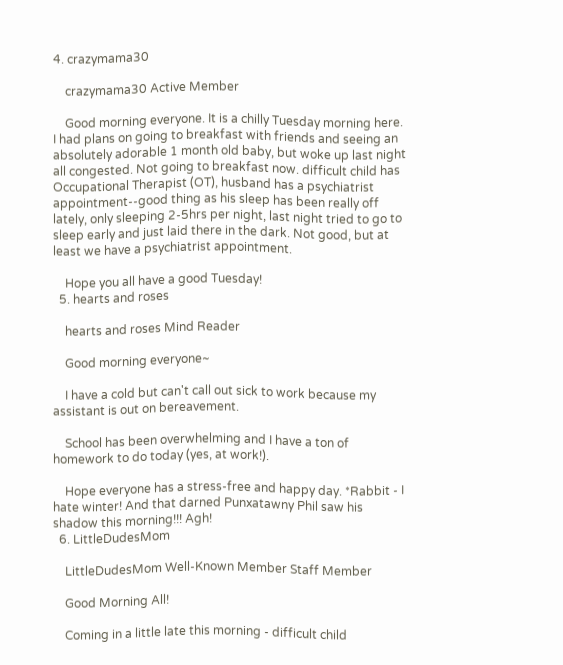4. crazymama30

    crazymama30 Active Member

    Good morning everyone. It is a chilly Tuesday morning here. I had plans on going to breakfast with friends and seeing an absolutely adorable 1 month old baby, but woke up last night all congested. Not going to breakfast now. difficult child has Occupational Therapist (OT), husband has a psychiatrist appointment--good thing as his sleep has been really off lately, only sleeping 2-5hrs per night, last night tried to go to sleep early and just laid there in the dark. Not good, but at least we have a psychiatrist appointment.

    Hope you all have a good Tuesday!
  5. hearts and roses

    hearts and roses Mind Reader

    Good morning everyone~

    I have a cold but can't call out sick to work because my assistant is out on bereavement.

    School has been overwhelming and I have a ton of homework to do today (yes, at work!).

    Hope everyone has a stress-free and happy day. *Rabbit - I hate winter! And that darned Punxatawny Phil saw his shadow this morning!!! Agh!
  6. LittleDudesMom

    LittleDudesMom Well-Known Member Staff Member

    Good Morning All!

    Coming in a little late this morning - difficult child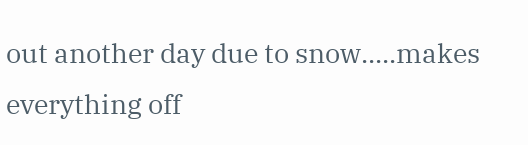out another day due to snow.....makes everything off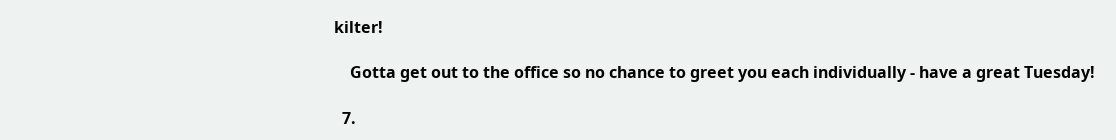kilter!

    Gotta get out to the office so no chance to greet you each individually - have a great Tuesday!

  7.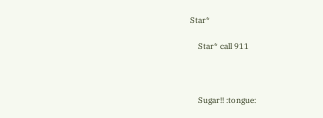Star*

    Star* call 911



    Sugar!! :tongue: